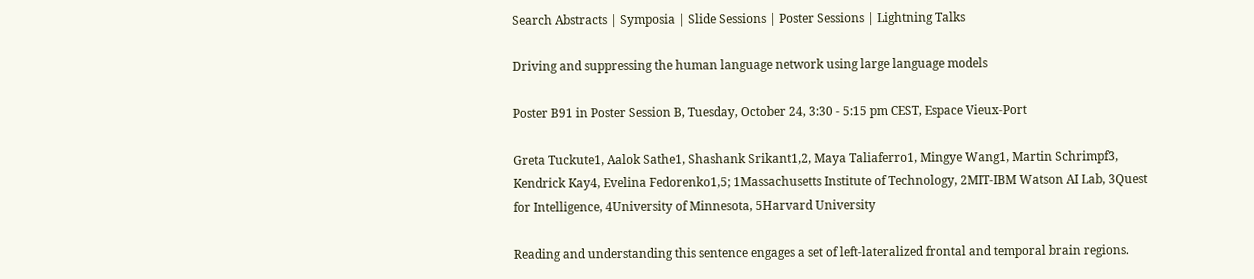Search Abstracts | Symposia | Slide Sessions | Poster Sessions | Lightning Talks

Driving and suppressing the human language network using large language models

Poster B91 in Poster Session B, Tuesday, October 24, 3:30 - 5:15 pm CEST, Espace Vieux-Port

Greta Tuckute1, Aalok Sathe1, Shashank Srikant1,2, Maya Taliaferro1, Mingye Wang1, Martin Schrimpf3, Kendrick Kay4, Evelina Fedorenko1,5; 1Massachusetts Institute of Technology, 2MIT-IBM Watson AI Lab, 3Quest for Intelligence, 4University of Minnesota, 5Harvard University

Reading and understanding this sentence engages a set of left-lateralized frontal and temporal brain regions.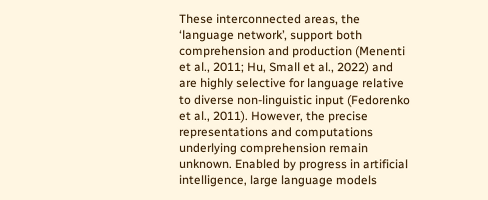These interconnected areas, the ‘language network’, support both comprehension and production (Menenti et al., 2011; Hu, Small et al., 2022) and are highly selective for language relative to diverse non-linguistic input (Fedorenko et al., 2011). However, the precise representations and computations underlying comprehension remain unknown. Enabled by progress in artificial intelligence, large language models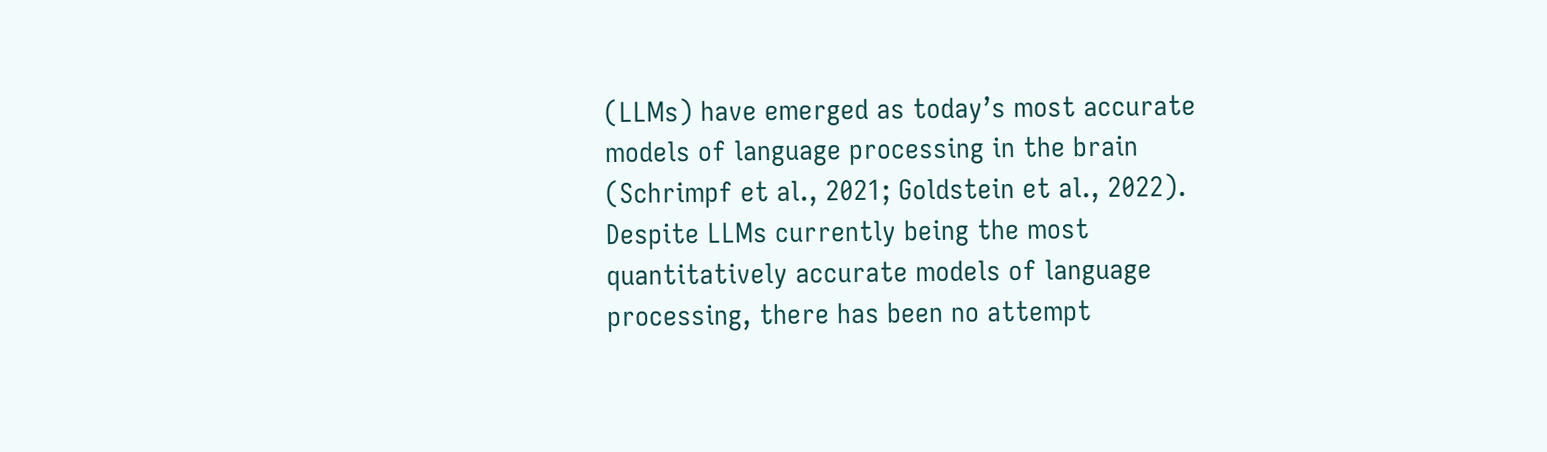(LLMs) have emerged as today’s most accurate models of language processing in the brain (Schrimpf et al., 2021; Goldstein et al., 2022). Despite LLMs currently being the most quantitatively accurate models of language processing, there has been no attempt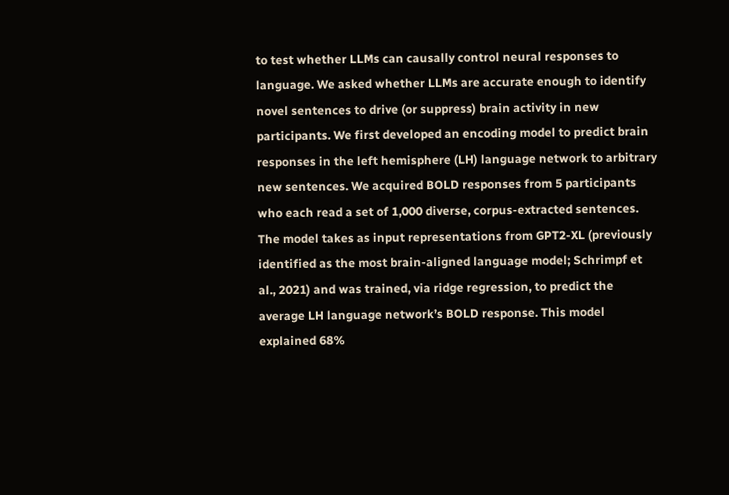to test whether LLMs can causally control neural responses to language. We asked whether LLMs are accurate enough to identify novel sentences to drive (or suppress) brain activity in new participants. We first developed an encoding model to predict brain responses in the left hemisphere (LH) language network to arbitrary new sentences. We acquired BOLD responses from 5 participants who each read a set of 1,000 diverse, corpus-extracted sentences. The model takes as input representations from GPT2-XL (previously identified as the most brain-aligned language model; Schrimpf et al., 2021) and was trained, via ridge regression, to predict the average LH language network’s BOLD response. This model explained 68%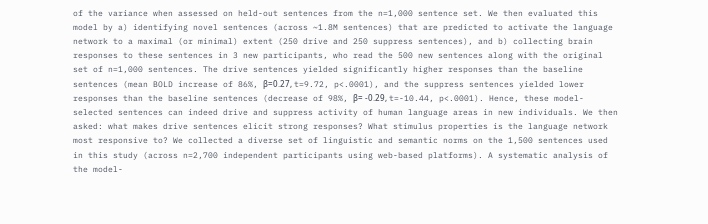of the variance when assessed on held-out sentences from the n=1,000 sentence set. We then evaluated this model by a) identifying novel sentences (across ~1.8M sentences) that are predicted to activate the language network to a maximal (or minimal) extent (250 drive and 250 suppress sentences), and b) collecting brain responses to these sentences in 3 new participants, who read the 500 new sentences along with the original set of n=1,000 sentences. The drive sentences yielded significantly higher responses than the baseline sentences (mean BOLD increase of 86%, β=0.27, t=9.72, p<.0001), and the suppress sentences yielded lower responses than the baseline sentences (decrease of 98%, β= -0.29, t=-10.44, p<.0001). Hence, these model-selected sentences can indeed drive and suppress activity of human language areas in new individuals. We then asked: what makes drive sentences elicit strong responses? What stimulus properties is the language network most responsive to? We collected a diverse set of linguistic and semantic norms on the 1,500 sentences used in this study (across n=2,700 independent participants using web-based platforms). A systematic analysis of the model-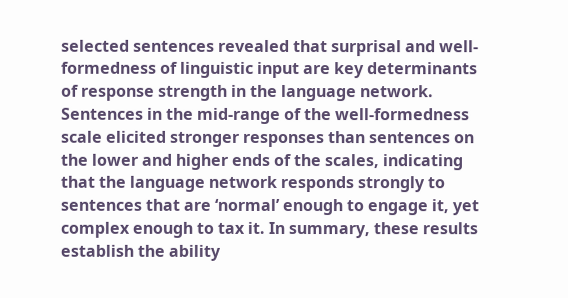selected sentences revealed that surprisal and well-formedness of linguistic input are key determinants of response strength in the language network. Sentences in the mid-range of the well-formedness scale elicited stronger responses than sentences on the lower and higher ends of the scales, indicating that the language network responds strongly to sentences that are ‘normal’ enough to engage it, yet complex enough to tax it. In summary, these results establish the ability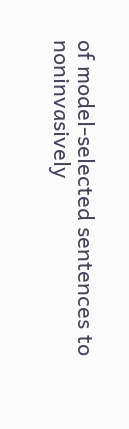of model-selected sentences to noninvasively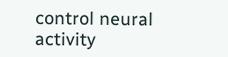control neural activity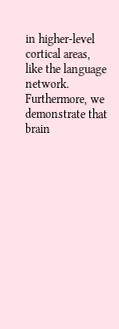in higher-level cortical areas, like the language network. Furthermore, we demonstrate that brain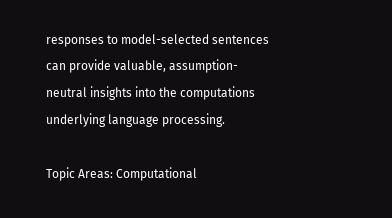responses to model-selected sentences can provide valuable, assumption-neutral insights into the computations underlying language processing.

Topic Areas: Computational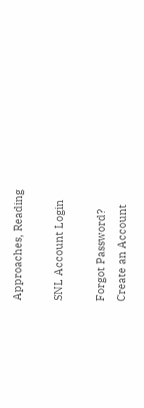Approaches, Reading

SNL Account Login

Forgot Password?
Create an Account